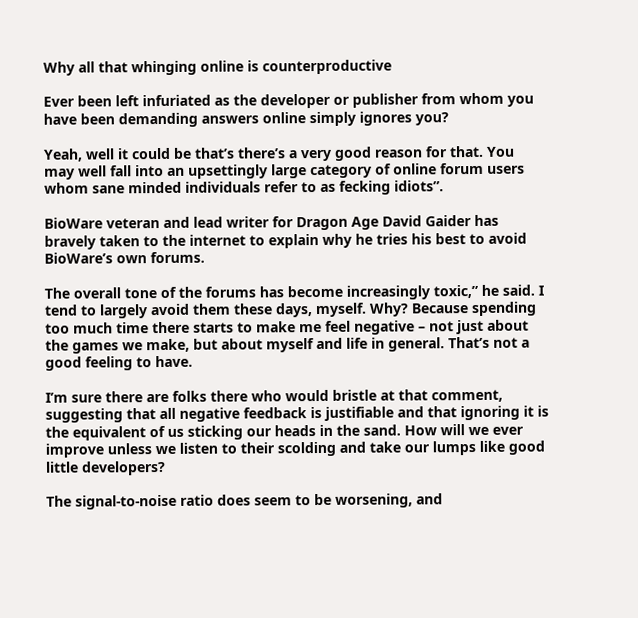Why all that whinging online is counterproductive

Ever been left infuriated as the developer or publisher from whom you have been demanding answers online simply ignores you?

Yeah, well it could be that’s there’s a very good reason for that. You may well fall into an upsettingly large category of online forum users whom sane minded individuals refer to as fecking idiots”.

BioWare veteran and lead writer for Dragon Age David Gaider has bravely taken to the internet to explain why he tries his best to avoid BioWare’s own forums.

The overall tone of the forums has become increasingly toxic,” he said. I tend to largely avoid them these days, myself. Why? Because spending too much time there starts to make me feel negative – not just about the games we make, but about myself and life in general. That’s not a good feeling to have.

I’m sure there are folks there who would bristle at that comment, suggesting that all negative feedback is justifiable and that ignoring it is the equivalent of us sticking our heads in the sand. How will we ever improve unless we listen to their scolding and take our lumps like good little developers?

The signal-to-noise ratio does seem to be worsening, and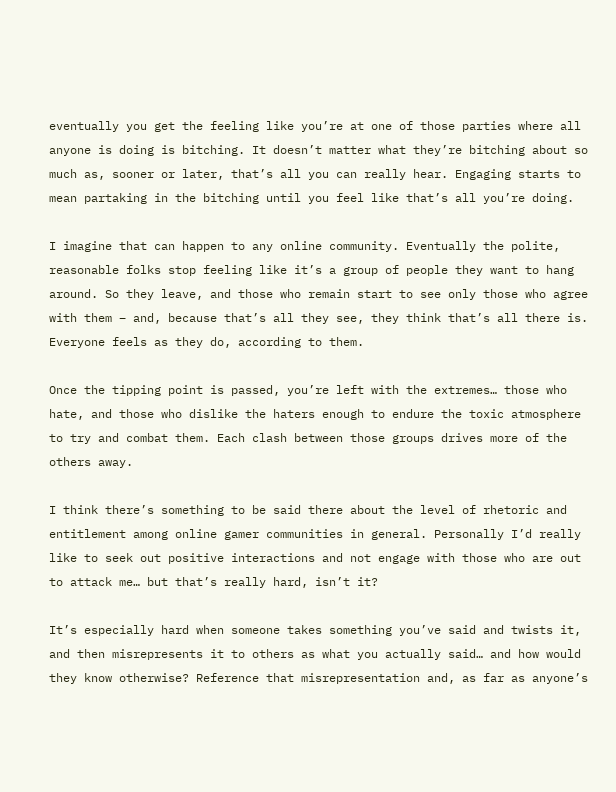eventually you get the feeling like you’re at one of those parties where all anyone is doing is bitching. It doesn’t matter what they’re bitching about so much as, sooner or later, that’s all you can really hear. Engaging starts to mean partaking in the bitching until you feel like that’s all you’re doing.

I imagine that can happen to any online community. Eventually the polite, reasonable folks stop feeling like it’s a group of people they want to hang around. So they leave, and those who remain start to see only those who agree with them – and, because that’s all they see, they think that’s all there is. Everyone feels as they do, according to them.

Once the tipping point is passed, you’re left with the extremes… those who hate, and those who dislike the haters enough to endure the toxic atmosphere to try and combat them. Each clash between those groups drives more of the others away.

I think there’s something to be said there about the level of rhetoric and entitlement among online gamer communities in general. Personally I’d really like to seek out positive interactions and not engage with those who are out to attack me… but that’s really hard, isn’t it?

It’s especially hard when someone takes something you’ve said and twists it, and then misrepresents it to others as what you actually said… and how would they know otherwise? Reference that misrepresentation and, as far as anyone’s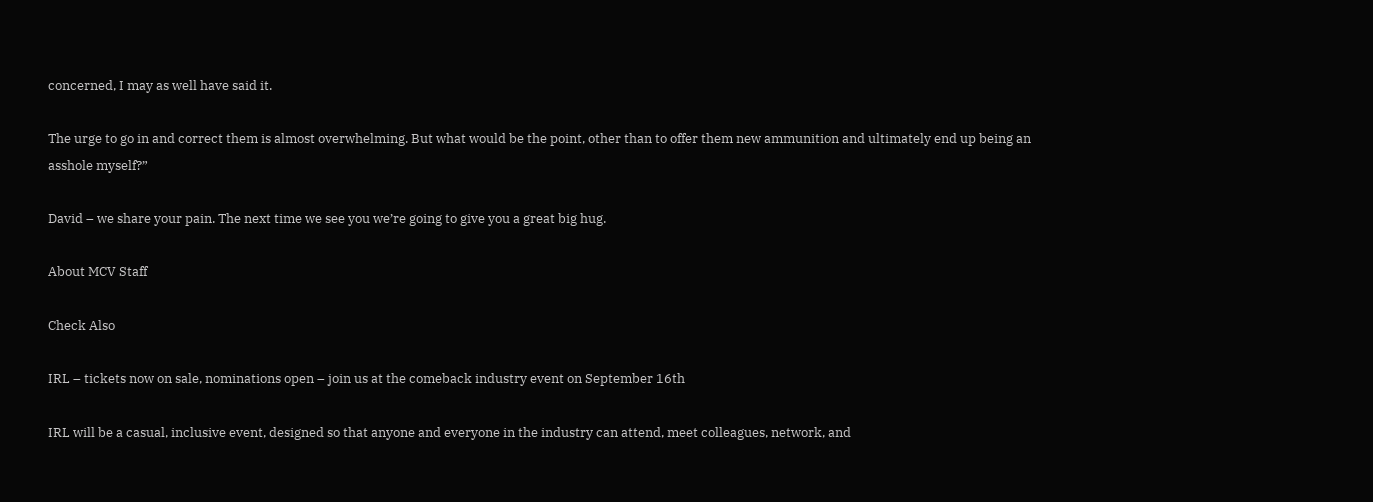concerned, I may as well have said it.

The urge to go in and correct them is almost overwhelming. But what would be the point, other than to offer them new ammunition and ultimately end up being an asshole myself?”

David – we share your pain. The next time we see you we’re going to give you a great big hug.

About MCV Staff

Check Also

IRL – tickets now on sale, nominations open – join us at the comeback industry event on September 16th

IRL will be a casual, inclusive event, designed so that anyone and everyone in the industry can attend, meet colleagues, network, and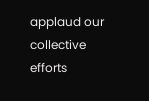applaud our collective efforts